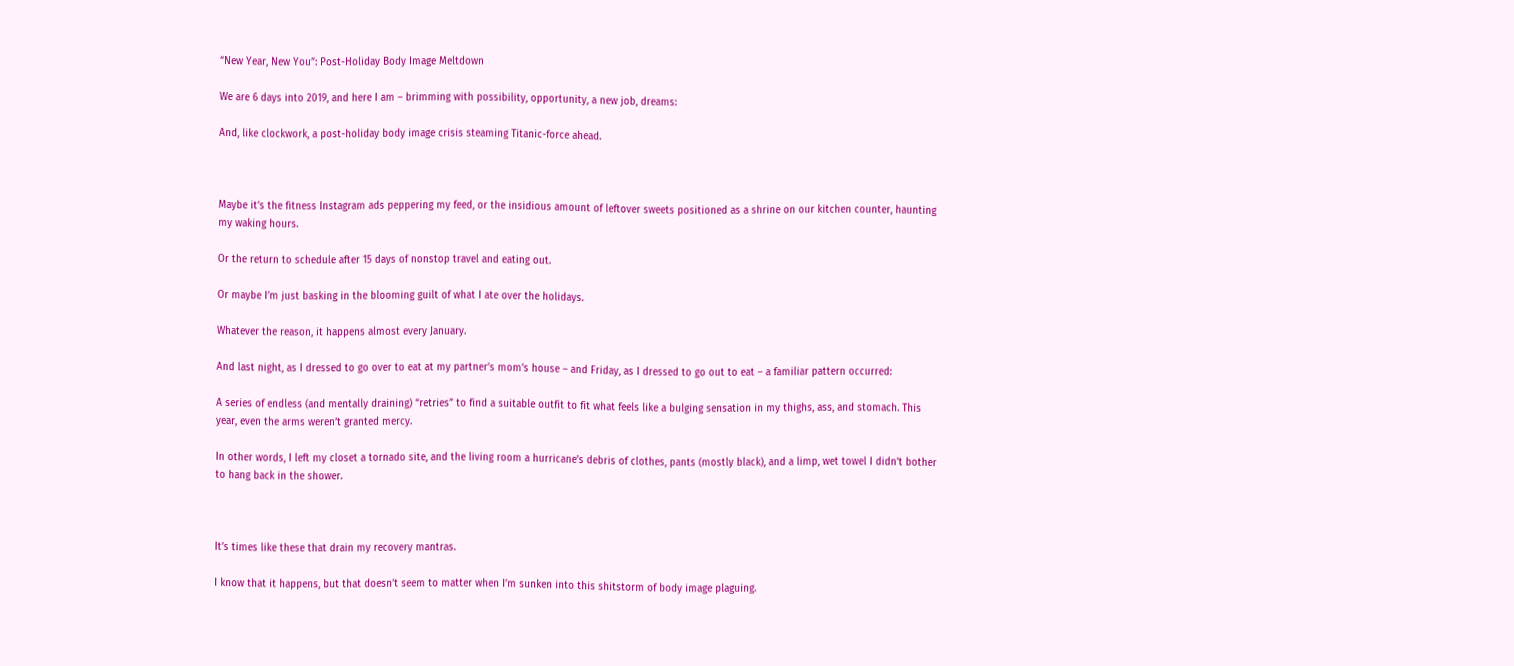“New Year, New You”: Post-Holiday Body Image Meltdown

We are 6 days into 2019, and here I am – brimming with possibility, opportunity, a new job, dreams:

And, like clockwork, a post-holiday body image crisis steaming Titanic-force ahead.



Maybe it’s the fitness Instagram ads peppering my feed, or the insidious amount of leftover sweets positioned as a shrine on our kitchen counter, haunting my waking hours.

Or the return to schedule after 15 days of nonstop travel and eating out.

Or maybe I’m just basking in the blooming guilt of what I ate over the holidays.

Whatever the reason, it happens almost every January.

And last night, as I dressed to go over to eat at my partner’s mom’s house – and Friday, as I dressed to go out to eat – a familiar pattern occurred:

A series of endless (and mentally draining) “retries” to find a suitable outfit to fit what feels like a bulging sensation in my thighs, ass, and stomach. This year, even the arms weren’t granted mercy.

In other words, I left my closet a tornado site, and the living room a hurricane’s debris of clothes, pants (mostly black), and a limp, wet towel I didn’t bother to hang back in the shower.



It’s times like these that drain my recovery mantras.

I know that it happens, but that doesn’t seem to matter when I’m sunken into this shitstorm of body image plaguing.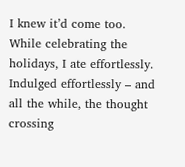I knew it’d come too. While celebrating the holidays, I ate effortlessly. Indulged effortlessly – and all the while, the thought crossing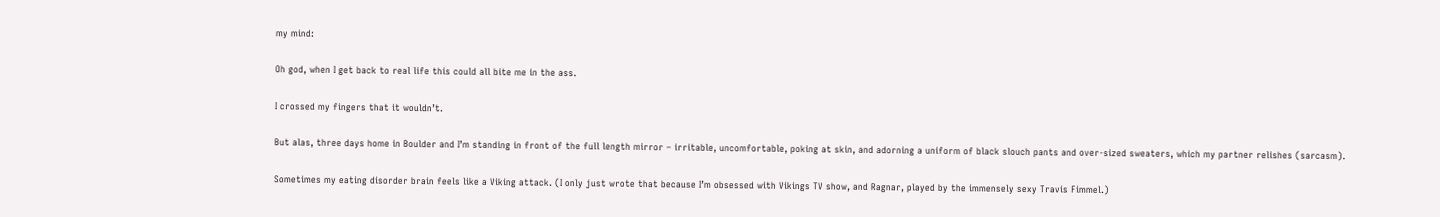my mind:

Oh god, when I get back to real life this could all bite me in the ass.

I crossed my fingers that it wouldn’t.

But alas, three days home in Boulder and I’m standing in front of the full length mirror – irritable, uncomfortable, poking at skin, and adorning a uniform of black slouch pants and over-sized sweaters, which my partner relishes (sarcasm).

Sometimes my eating disorder brain feels like a Viking attack. (I only just wrote that because I’m obsessed with Vikings TV show, and Ragnar, played by the immensely sexy Travis Fimmel.)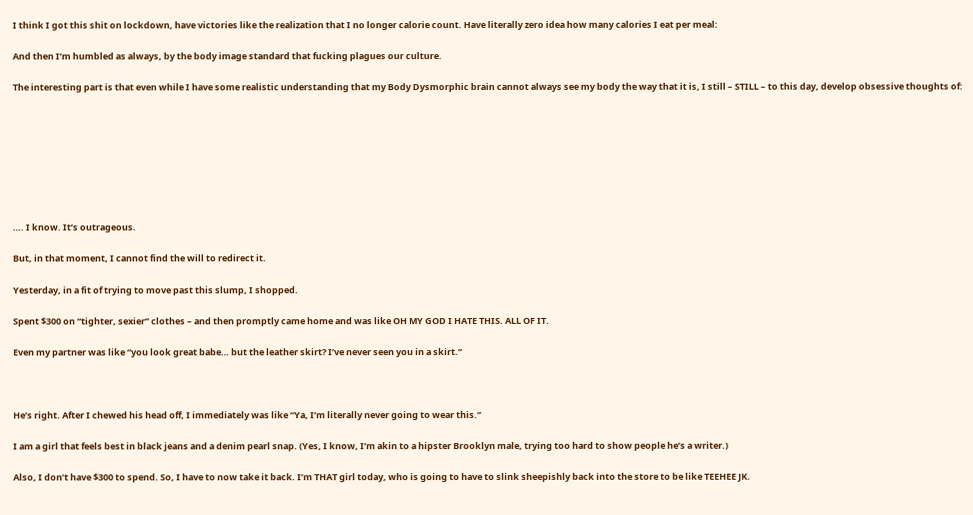I think I got this shit on lockdown, have victories like the realization that I no longer calorie count. Have literally zero idea how many calories I eat per meal:

And then I’m humbled as always, by the body image standard that fucking plagues our culture.

The interesting part is that even while I have some realistic understanding that my Body Dysmorphic brain cannot always see my body the way that it is, I still – STILL – to this day, develop obsessive thoughts of:








…. I know. It’s outrageous.

But, in that moment, I cannot find the will to redirect it.

Yesterday, in a fit of trying to move past this slump, I shopped.

Spent $300 on “tighter, sexier” clothes – and then promptly came home and was like OH MY GOD I HATE THIS. ALL OF IT.

Even my partner was like “you look great babe… but the leather skirt? I’ve never seen you in a skirt.”



He’s right. After I chewed his head off, I immediately was like “Ya, I’m literally never going to wear this.”

I am a girl that feels best in black jeans and a denim pearl snap. (Yes, I know, I’m akin to a hipster Brooklyn male, trying too hard to show people he’s a writer.)

Also, I don’t have $300 to spend. So, I have to now take it back. I’m THAT girl today, who is going to have to slink sheepishly back into the store to be like TEEHEE JK.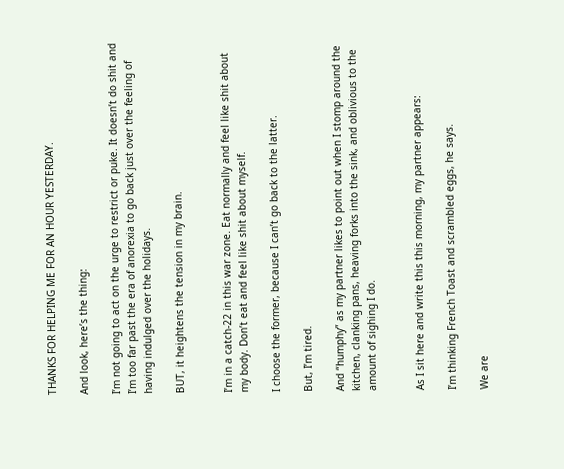THANKS FOR HELPING ME FOR AN HOUR YESTERDAY.

And look, here’s the thing:

I’m not going to act on the urge to restrict or puke. It doesn’t do shit and I’m too far past the era of anorexia to go back just over the feeling of having indulged over the holidays.

BUT, it heightens the tension in my brain.


I’m in a catch-22 in this war zone. Eat normally and feel like shit about my body. Don’t eat and feel like shit about myself.

I choose the former, because I can’t go back to the latter.

But, I’m tired.

And “humphy” as my partner likes to point out when I stomp around the kitchen, clanking pans, heaving forks into the sink, and oblivious to the amount of sighing I do.


As I sit here and write this this morning, my partner appears:

I’m thinking French Toast and scrambled eggs, he says.

We are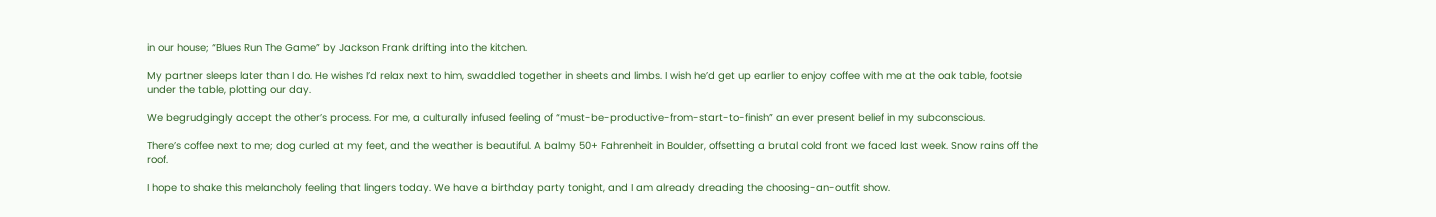in our house; “Blues Run The Game” by Jackson Frank drifting into the kitchen.

My partner sleeps later than I do. He wishes I’d relax next to him, swaddled together in sheets and limbs. I wish he’d get up earlier to enjoy coffee with me at the oak table, footsie under the table, plotting our day.

We begrudgingly accept the other’s process. For me, a culturally infused feeling of “must-be-productive-from-start-to-finish” an ever present belief in my subconscious.

There’s coffee next to me; dog curled at my feet, and the weather is beautiful. A balmy 50+ Fahrenheit in Boulder, offsetting a brutal cold front we faced last week. Snow rains off the roof.

I hope to shake this melancholy feeling that lingers today. We have a birthday party tonight, and I am already dreading the choosing-an-outfit show.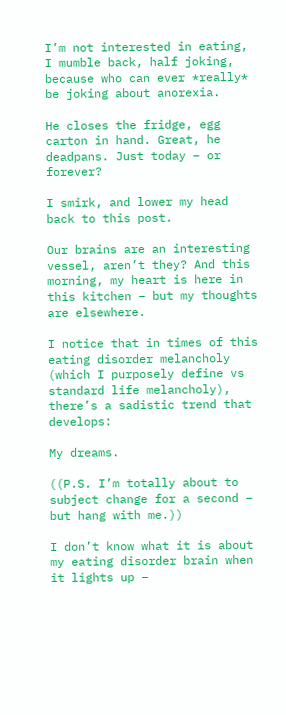I’m not interested in eating, I mumble back, half joking, because who can ever *really* be joking about anorexia.

He closes the fridge, egg carton in hand. Great, he deadpans. Just today – or forever?

I smirk, and lower my head back to this post.

Our brains are an interesting vessel, aren’t they? And this morning, my heart is here in this kitchen – but my thoughts are elsewhere.

I notice that in times of this eating disorder melancholy (which I purposely define vs standard life melancholy), there’s a sadistic trend that develops:

My dreams.

((P.S. I’m totally about to subject change for a second – but hang with me.))

I don’t know what it is about my eating disorder brain when it lights up –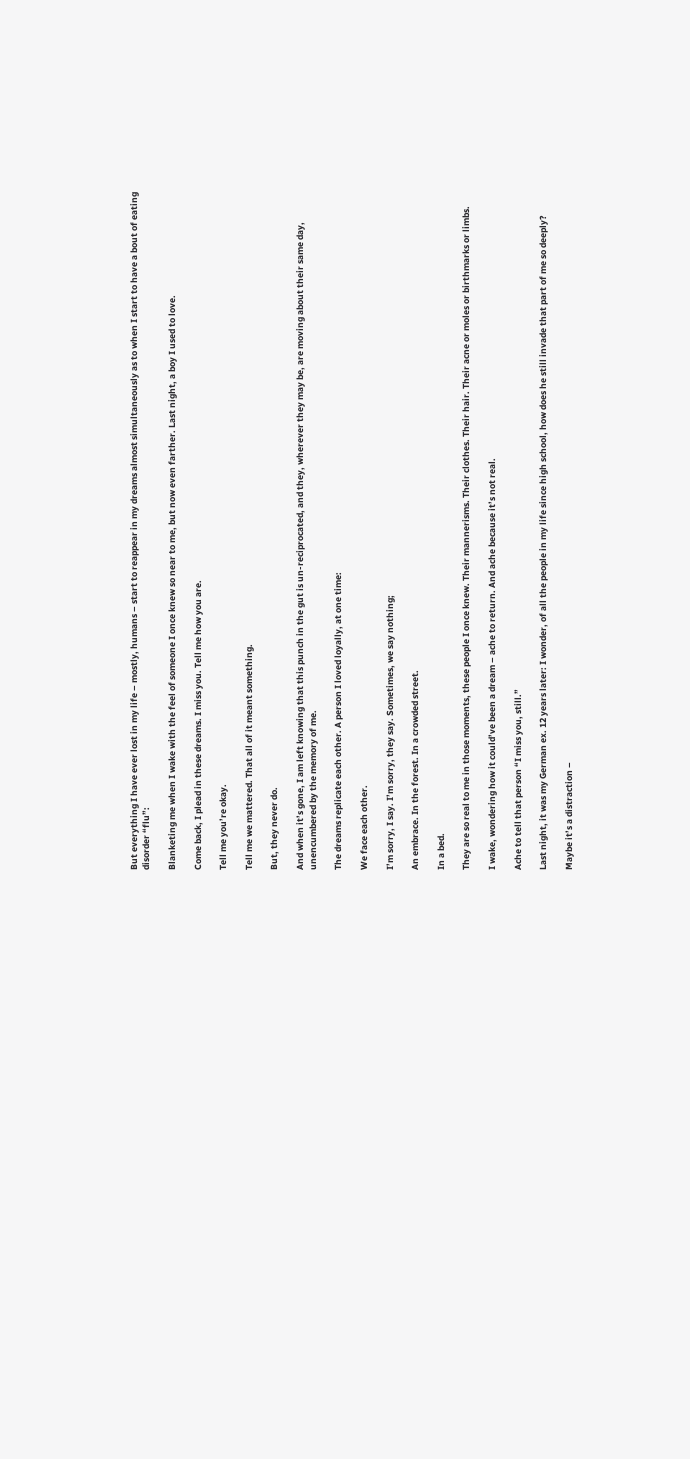But everything I have ever lost in my life – mostly, humans – start to reappear in my dreams almost simultaneously as to when I start to have a bout of eating disorder “flu”:

Blanketing me when I wake with the feel of someone I once knew so near to me, but now even farther. Last night, a boy I used to love.

Come back, I plead in these dreams. I miss you. Tell me how you are.

Tell me you’re okay.

Tell me we mattered. That all of it meant something.

But, they never do.

And when it’s gone, I am left knowing that this punch in the gut is un-reciprocated, and they, wherever they may be, are moving about their same day, unencumbered by the memory of me.

The dreams replicate each other. A person I loved loyally, at one time:

We face each other.

I’m sorry, I say. I’m sorry, they say. Sometimes, we say nothing;

An embrace. In the forest. In a crowded street.

In a bed.

They are so real to me in those moments, these people I once knew. Their mannerisms. Their clothes. Their hair. Their acne or moles or birthmarks or limbs.

I wake, wondering how it could’ve been a dream – ache to return. And ache because it’s not real.

Ache to tell that person “I miss you, still.”

Last night, it was my German ex. 12 years later: I wonder, of all the people in my life since high school, how does he still invade that part of me so deeply?

Maybe it’s a distraction –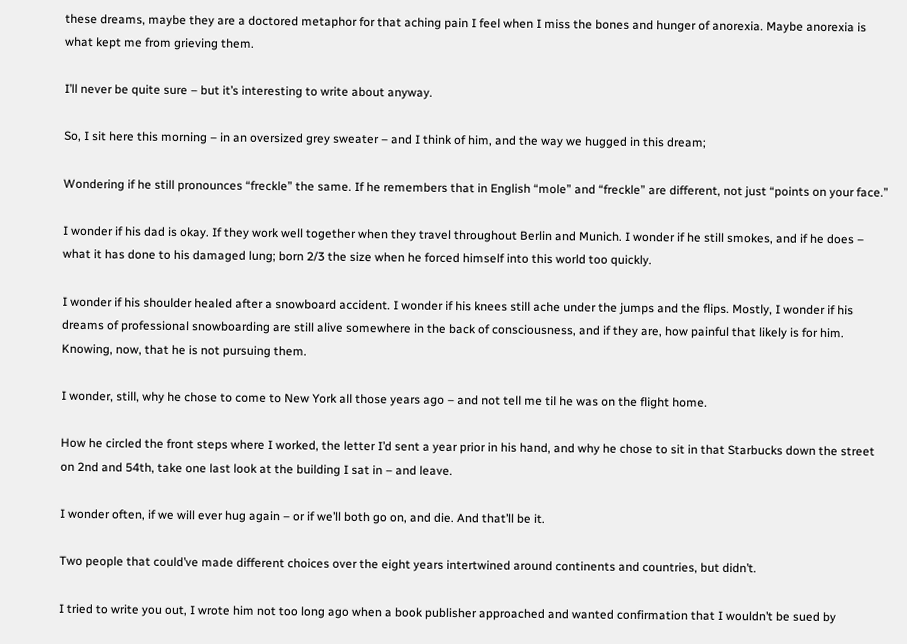these dreams, maybe they are a doctored metaphor for that aching pain I feel when I miss the bones and hunger of anorexia. Maybe anorexia is what kept me from grieving them.

I’ll never be quite sure – but it’s interesting to write about anyway.

So, I sit here this morning – in an oversized grey sweater – and I think of him, and the way we hugged in this dream;

Wondering if he still pronounces “freckle” the same. If he remembers that in English “mole” and “freckle” are different, not just “points on your face.”

I wonder if his dad is okay. If they work well together when they travel throughout Berlin and Munich. I wonder if he still smokes, and if he does – what it has done to his damaged lung; born 2/3 the size when he forced himself into this world too quickly.

I wonder if his shoulder healed after a snowboard accident. I wonder if his knees still ache under the jumps and the flips. Mostly, I wonder if his dreams of professional snowboarding are still alive somewhere in the back of consciousness, and if they are, how painful that likely is for him. Knowing, now, that he is not pursuing them.

I wonder, still, why he chose to come to New York all those years ago – and not tell me til he was on the flight home.

How he circled the front steps where I worked, the letter I’d sent a year prior in his hand, and why he chose to sit in that Starbucks down the street on 2nd and 54th, take one last look at the building I sat in – and leave.

I wonder often, if we will ever hug again – or if we’ll both go on, and die. And that’ll be it.

Two people that could’ve made different choices over the eight years intertwined around continents and countries, but didn’t.

I tried to write you out, I wrote him not too long ago when a book publisher approached and wanted confirmation that I wouldn’t be sued by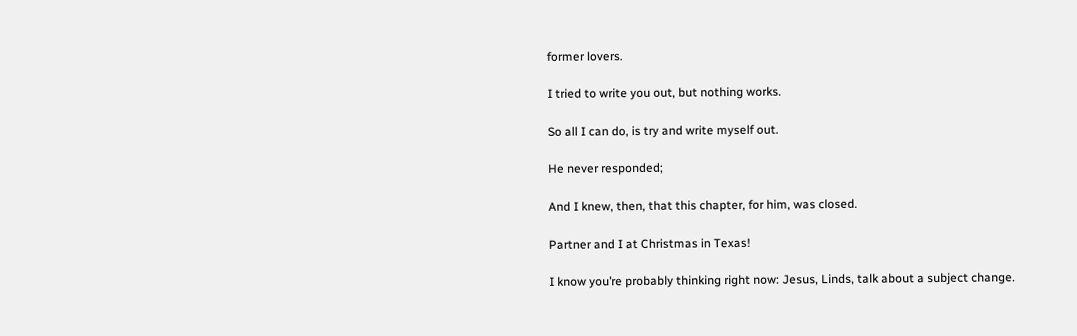former lovers.

I tried to write you out, but nothing works.

So all I can do, is try and write myself out.

He never responded;

And I knew, then, that this chapter, for him, was closed.

Partner and I at Christmas in Texas!

I know you’re probably thinking right now: Jesus, Linds, talk about a subject change.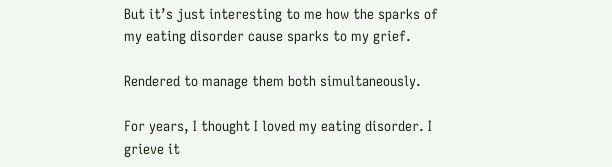But it’s just interesting to me how the sparks of my eating disorder cause sparks to my grief.

Rendered to manage them both simultaneously.

For years, I thought I loved my eating disorder. I grieve it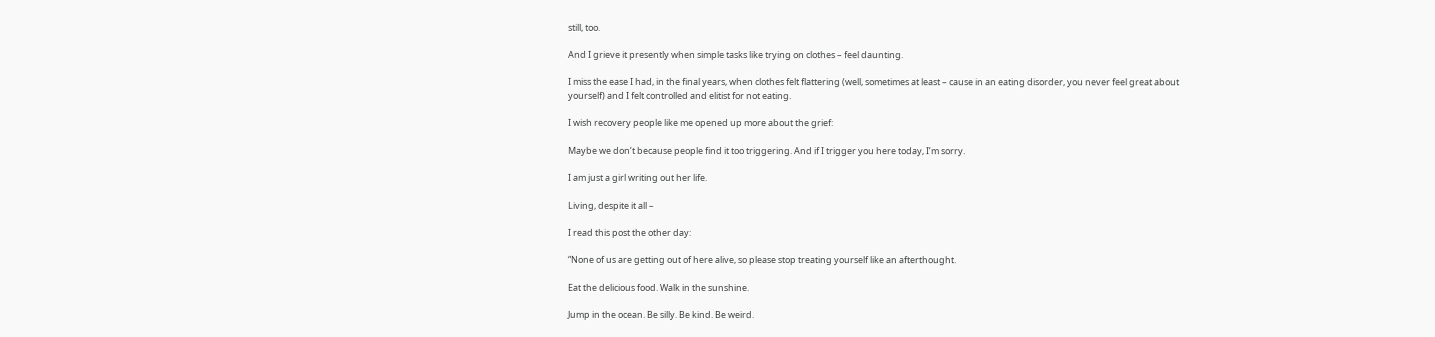still, too.

And I grieve it presently when simple tasks like trying on clothes – feel daunting.

I miss the ease I had, in the final years, when clothes felt flattering (well, sometimes at least – cause in an eating disorder, you never feel great about yourself) and I felt controlled and elitist for not eating.

I wish recovery people like me opened up more about the grief:

Maybe we don’t because people find it too triggering. And if I trigger you here today, I’m sorry.

I am just a girl writing out her life.

Living, despite it all –

I read this post the other day:

“None of us are getting out of here alive, so please stop treating yourself like an afterthought.

Eat the delicious food. Walk in the sunshine.

Jump in the ocean. Be silly. Be kind. Be weird.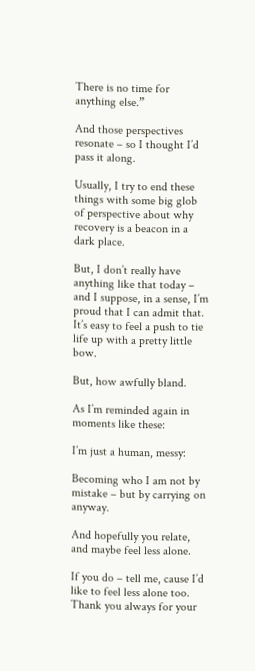There is no time for anything else.”

And those perspectives resonate – so I thought I’d pass it along.

Usually, I try to end these things with some big glob of perspective about why recovery is a beacon in a dark place.

But, I don’t really have anything like that today – and I suppose, in a sense, I’m proud that I can admit that. It’s easy to feel a push to tie life up with a pretty little bow.

But, how awfully bland.

As I’m reminded again in moments like these:

I’m just a human, messy:

Becoming who I am not by mistake – but by carrying on anyway.

And hopefully you relate, and maybe feel less alone.

If you do – tell me, cause I’d like to feel less alone too. Thank you always for your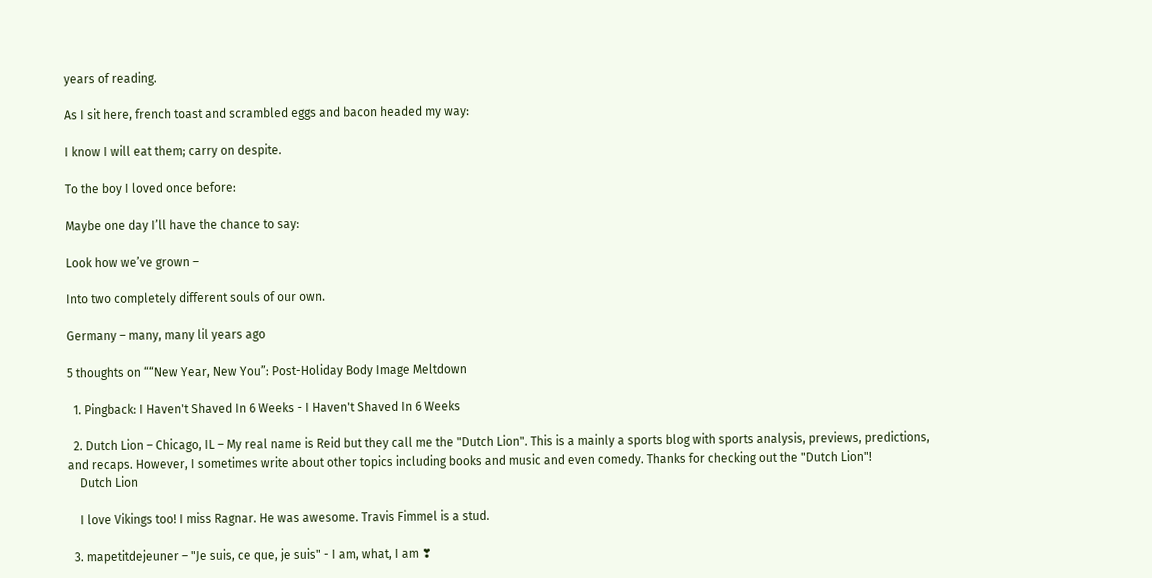years of reading.

As I sit here, french toast and scrambled eggs and bacon headed my way:

I know I will eat them; carry on despite.

To the boy I loved once before:

Maybe one day I’ll have the chance to say:

Look how we’ve grown –

Into two completely different souls of our own.

Germany – many, many lil years ago

5 thoughts on ““New Year, New You”: Post-Holiday Body Image Meltdown

  1. Pingback: I Haven't Shaved In 6 Weeks - I Haven't Shaved In 6 Weeks

  2. Dutch Lion – Chicago, IL – My real name is Reid but they call me the "Dutch Lion". This is a mainly a sports blog with sports analysis, previews, predictions, and recaps. However, I sometimes write about other topics including books and music and even comedy. Thanks for checking out the "Dutch Lion"!
    Dutch Lion

    I love Vikings too! I miss Ragnar. He was awesome. Travis Fimmel is a stud.

  3. mapetitdejeuner – "Je suis, ce que, je suis" - I am, what, I am ❣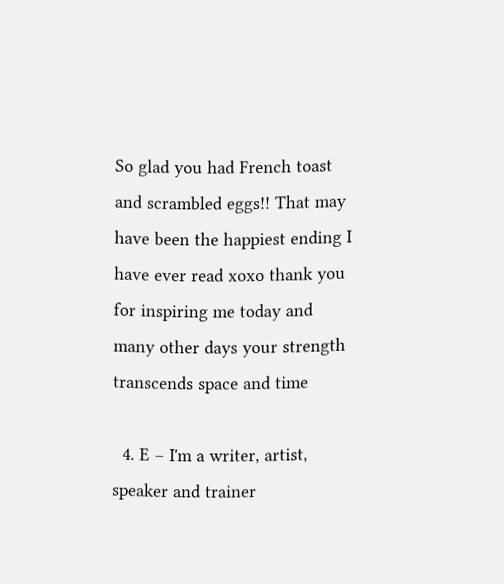So glad you had French toast and scrambled eggs!! That may have been the happiest ending I have ever read xoxo thank you for inspiring me today and many other days your strength transcends space and time

  4. E – I'm a writer, artist, speaker and trainer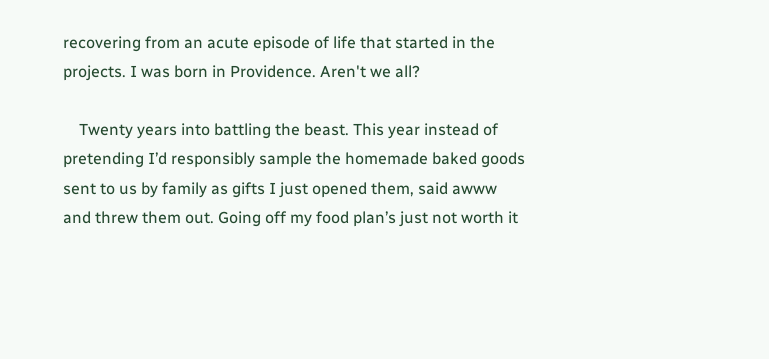recovering from an acute episode of life that started in the projects. I was born in Providence. Aren't we all?

    Twenty years into battling the beast. This year instead of pretending I’d responsibly sample the homemade baked goods sent to us by family as gifts I just opened them, said awww and threw them out. Going off my food plan’s just not worth it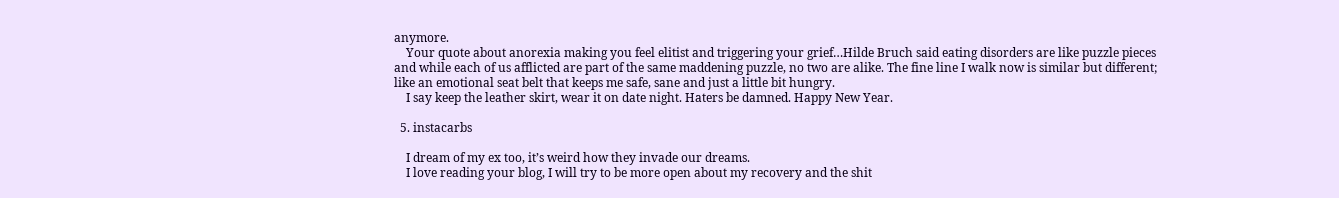anymore.
    Your quote about anorexia making you feel elitist and triggering your grief…Hilde Bruch said eating disorders are like puzzle pieces and while each of us afflicted are part of the same maddening puzzle, no two are alike. The fine line I walk now is similar but different; like an emotional seat belt that keeps me safe, sane and just a little bit hungry.
    I say keep the leather skirt, wear it on date night. Haters be damned. Happy New Year.

  5. instacarbs

    I dream of my ex too, it’s weird how they invade our dreams.
    I love reading your blog, I will try to be more open about my recovery and the shit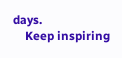days.
    Keep inspiring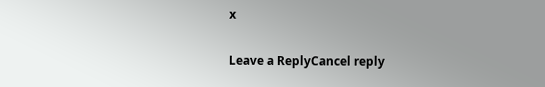x

Leave a ReplyCancel reply